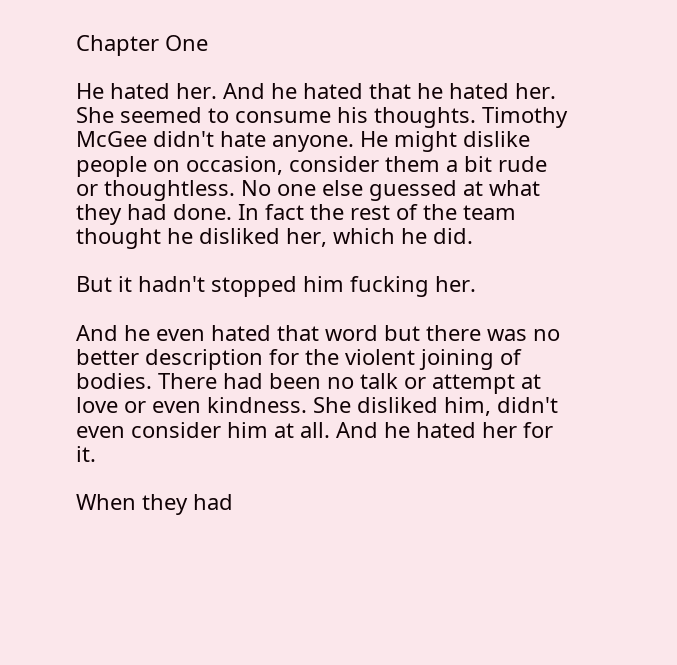Chapter One

He hated her. And he hated that he hated her. She seemed to consume his thoughts. Timothy McGee didn't hate anyone. He might dislike people on occasion, consider them a bit rude or thoughtless. No one else guessed at what they had done. In fact the rest of the team thought he disliked her, which he did.

But it hadn't stopped him fucking her.

And he even hated that word but there was no better description for the violent joining of bodies. There had been no talk or attempt at love or even kindness. She disliked him, didn't even consider him at all. And he hated her for it.

When they had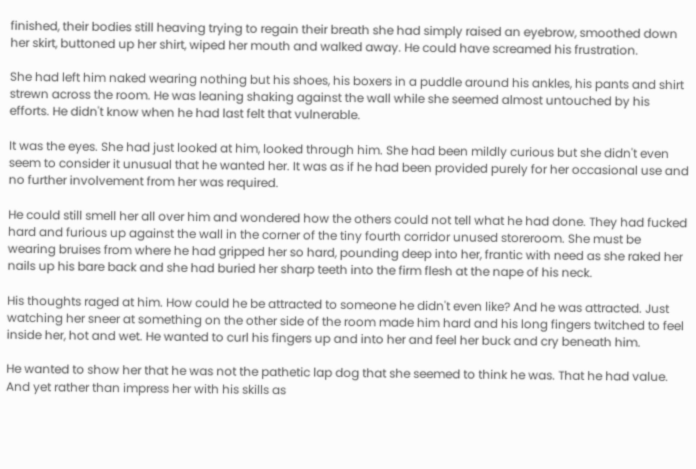finished, their bodies still heaving trying to regain their breath she had simply raised an eyebrow, smoothed down her skirt, buttoned up her shirt, wiped her mouth and walked away. He could have screamed his frustration.

She had left him naked wearing nothing but his shoes, his boxers in a puddle around his ankles, his pants and shirt strewn across the room. He was leaning shaking against the wall while she seemed almost untouched by his efforts. He didn't know when he had last felt that vulnerable.

It was the eyes. She had just looked at him, looked through him. She had been mildly curious but she didn't even seem to consider it unusual that he wanted her. It was as if he had been provided purely for her occasional use and no further involvement from her was required.

He could still smell her all over him and wondered how the others could not tell what he had done. They had fucked hard and furious up against the wall in the corner of the tiny fourth corridor unused storeroom. She must be wearing bruises from where he had gripped her so hard, pounding deep into her, frantic with need as she raked her nails up his bare back and she had buried her sharp teeth into the firm flesh at the nape of his neck.

His thoughts raged at him. How could he be attracted to someone he didn't even like? And he was attracted. Just watching her sneer at something on the other side of the room made him hard and his long fingers twitched to feel inside her, hot and wet. He wanted to curl his fingers up and into her and feel her buck and cry beneath him.

He wanted to show her that he was not the pathetic lap dog that she seemed to think he was. That he had value. And yet rather than impress her with his skills as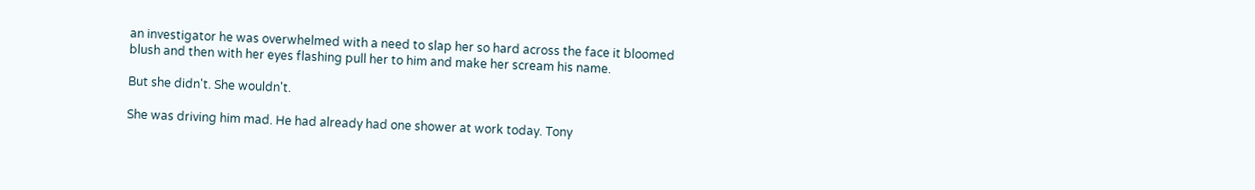an investigator he was overwhelmed with a need to slap her so hard across the face it bloomed blush and then with her eyes flashing pull her to him and make her scream his name.

But she didn't. She wouldn't.

She was driving him mad. He had already had one shower at work today. Tony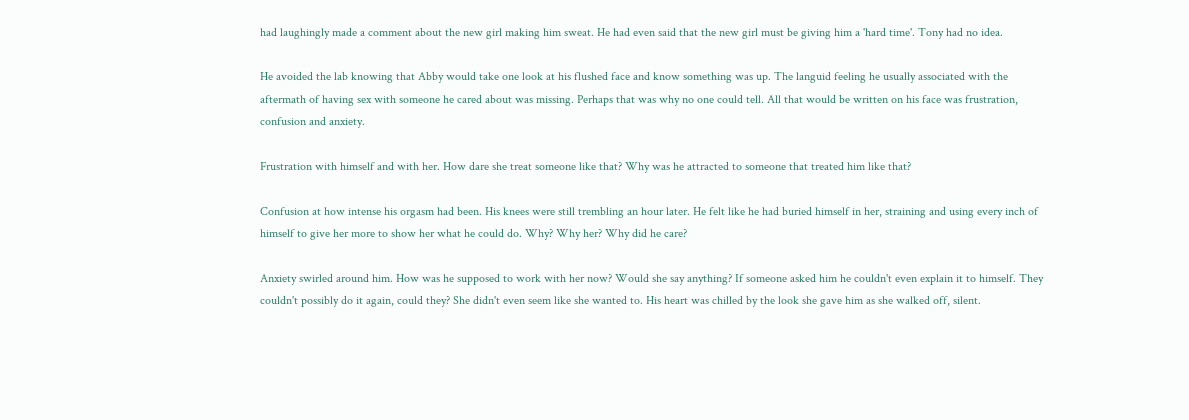had laughingly made a comment about the new girl making him sweat. He had even said that the new girl must be giving him a 'hard time'. Tony had no idea.

He avoided the lab knowing that Abby would take one look at his flushed face and know something was up. The languid feeling he usually associated with the aftermath of having sex with someone he cared about was missing. Perhaps that was why no one could tell. All that would be written on his face was frustration, confusion and anxiety.

Frustration with himself and with her. How dare she treat someone like that? Why was he attracted to someone that treated him like that?

Confusion at how intense his orgasm had been. His knees were still trembling an hour later. He felt like he had buried himself in her, straining and using every inch of himself to give her more to show her what he could do. Why? Why her? Why did he care?

Anxiety swirled around him. How was he supposed to work with her now? Would she say anything? If someone asked him he couldn't even explain it to himself. They couldn't possibly do it again, could they? She didn't even seem like she wanted to. His heart was chilled by the look she gave him as she walked off, silent.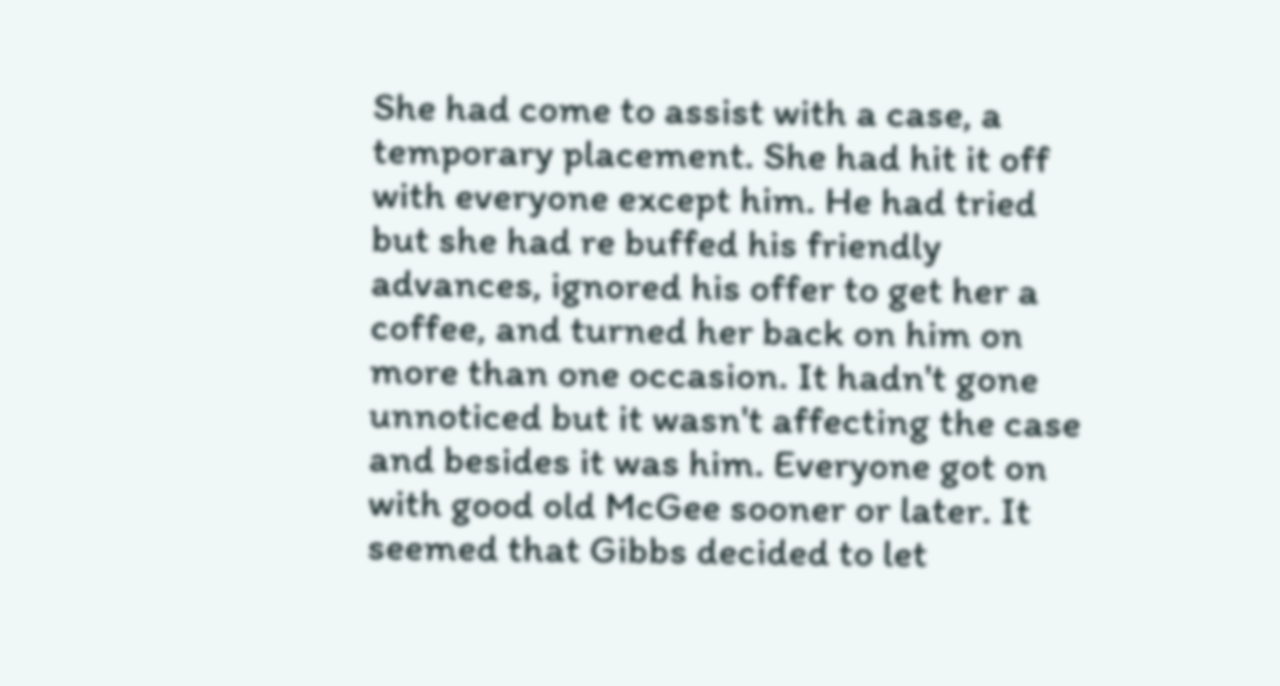She had come to assist with a case, a temporary placement. She had hit it off with everyone except him. He had tried but she had re buffed his friendly advances, ignored his offer to get her a coffee, and turned her back on him on more than one occasion. It hadn't gone unnoticed but it wasn't affecting the case and besides it was him. Everyone got on with good old McGee sooner or later. It seemed that Gibbs decided to let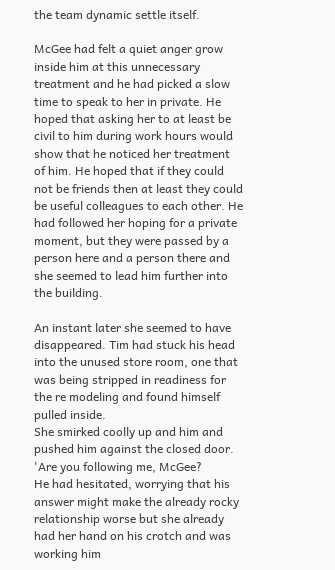the team dynamic settle itself.

McGee had felt a quiet anger grow inside him at this unnecessary treatment and he had picked a slow time to speak to her in private. He hoped that asking her to at least be civil to him during work hours would show that he noticed her treatment of him. He hoped that if they could not be friends then at least they could be useful colleagues to each other. He had followed her hoping for a private moment, but they were passed by a person here and a person there and she seemed to lead him further into the building.

An instant later she seemed to have disappeared. Tim had stuck his head into the unused store room, one that was being stripped in readiness for the re modeling and found himself pulled inside.
She smirked coolly up and him and pushed him against the closed door.
'Are you following me, McGee?
He had hesitated, worrying that his answer might make the already rocky relationship worse but she already had her hand on his crotch and was working him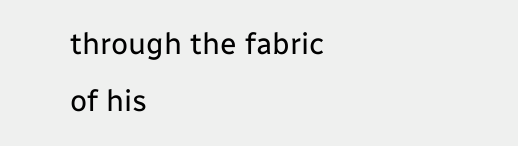through the fabric of his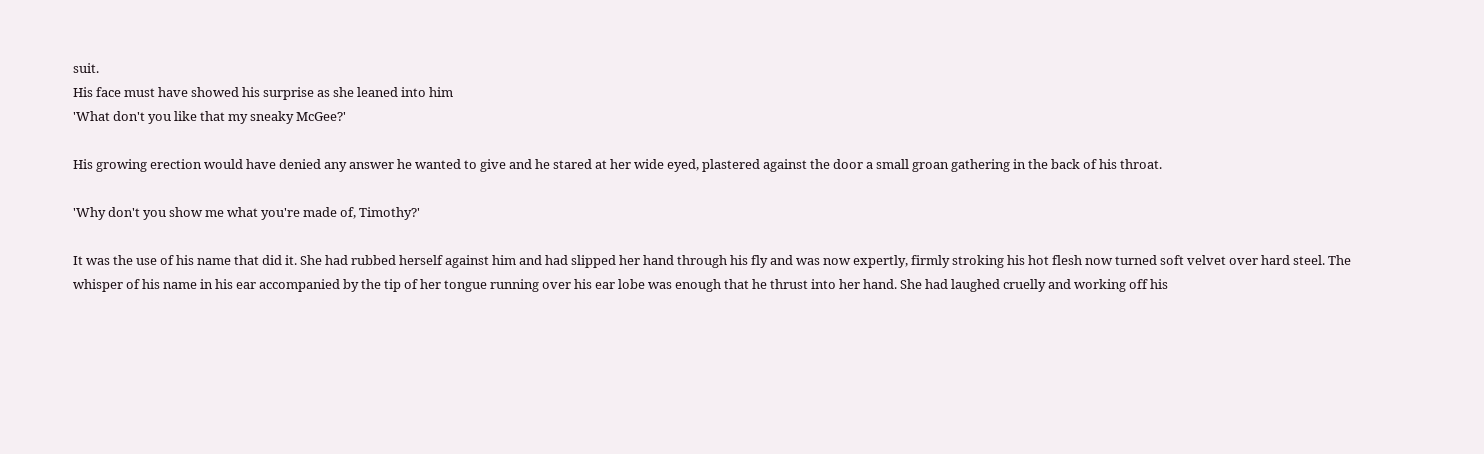suit.
His face must have showed his surprise as she leaned into him
'What don't you like that my sneaky McGee?'

His growing erection would have denied any answer he wanted to give and he stared at her wide eyed, plastered against the door a small groan gathering in the back of his throat.

'Why don't you show me what you're made of, Timothy?'

It was the use of his name that did it. She had rubbed herself against him and had slipped her hand through his fly and was now expertly, firmly stroking his hot flesh now turned soft velvet over hard steel. The whisper of his name in his ear accompanied by the tip of her tongue running over his ear lobe was enough that he thrust into her hand. She had laughed cruelly and working off his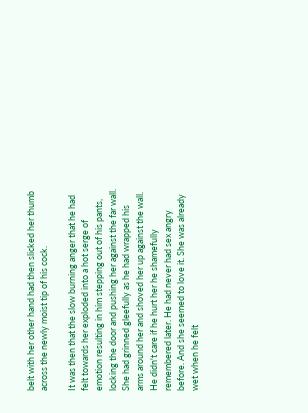belt with her other hand had then slicked her thumb across the newly moist tip of his cock.

It was then that the slow burning anger that he had felt towards her exploded into a hot serge of emotion resulting in him stepping out of his pants, locking the door and pushing her against the far wall. She had grinned gleefully as he had wrapped his arms around her and shoved her up against the wall. He didn't care if he hurt her he shamefully remembered later. He had never had sex angry before. And she seemed to love it. She was already wet when he felt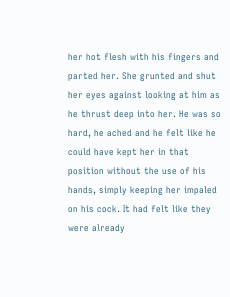her hot flesh with his fingers and parted her. She grunted and shut her eyes against looking at him as he thrust deep into her. He was so hard, he ached and he felt like he could have kept her in that position without the use of his hands, simply keeping her impaled on his cock. It had felt like they were already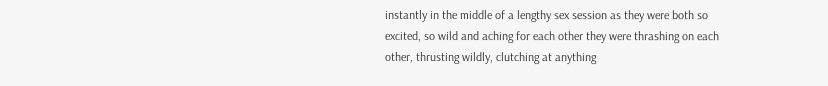instantly in the middle of a lengthy sex session as they were both so excited, so wild and aching for each other they were thrashing on each other, thrusting wildly, clutching at anything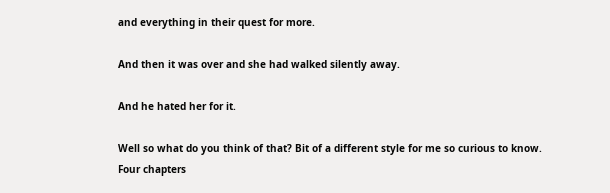and everything in their quest for more.

And then it was over and she had walked silently away.

And he hated her for it.

Well so what do you think of that? Bit of a different style for me so curious to know. Four chapters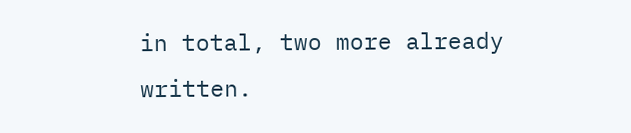in total, two more already written.